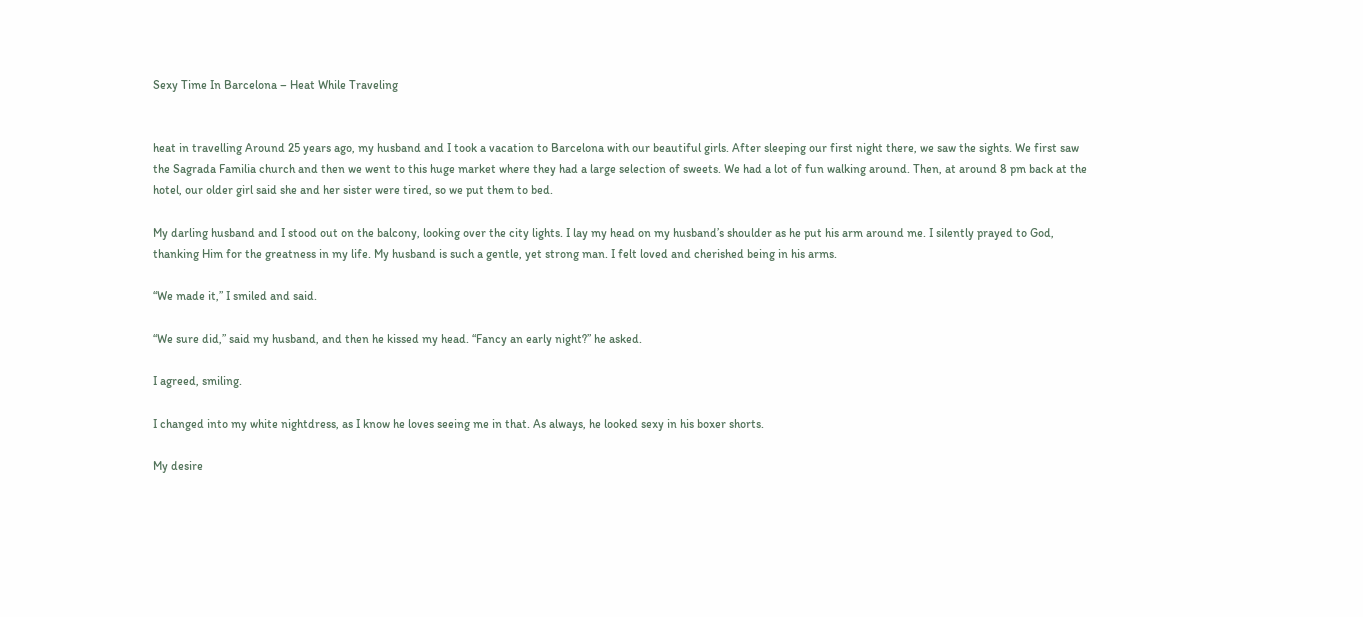Sexy Time In Barcelona – Heat While Traveling


heat in travelling Around 25 years ago, my husband and I took a vacation to Barcelona with our beautiful girls. After sleeping our first night there, we saw the sights. We first saw the Sagrada Familia church and then we went to this huge market where they had a large selection of sweets. We had a lot of fun walking around. Then, at around 8 pm back at the hotel, our older girl said she and her sister were tired, so we put them to bed.

My darling husband and I stood out on the balcony, looking over the city lights. I lay my head on my husband’s shoulder as he put his arm around me. I silently prayed to God, thanking Him for the greatness in my life. My husband is such a gentle, yet strong man. I felt loved and cherished being in his arms.

“We made it,” I smiled and said.

“We sure did,” said my husband, and then he kissed my head. “Fancy an early night?” he asked.

I agreed, smiling.

I changed into my white nightdress, as I know he loves seeing me in that. As always, he looked sexy in his boxer shorts.

My desire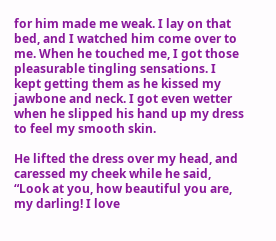for him made me weak. I lay on that bed, and I watched him come over to me. When he touched me, I got those pleasurable tingling sensations. I kept getting them as he kissed my jawbone and neck. I got even wetter when he slipped his hand up my dress to feel my smooth skin.

He lifted the dress over my head, and caressed my cheek while he said, “Look at you, how beautiful you are, my darling! I love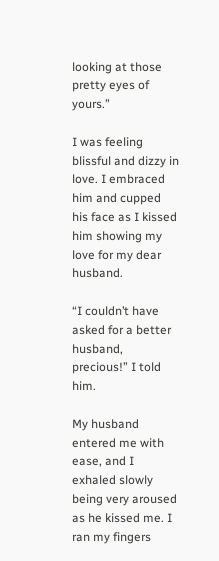looking at those pretty eyes of yours.”

I was feeling blissful and dizzy in love. I embraced him and cupped his face as I kissed him showing my love for my dear husband.

“I couldn’t have asked for a better husband, precious!” I told him.

My husband entered me with ease, and I exhaled slowly being very aroused as he kissed me. I ran my fingers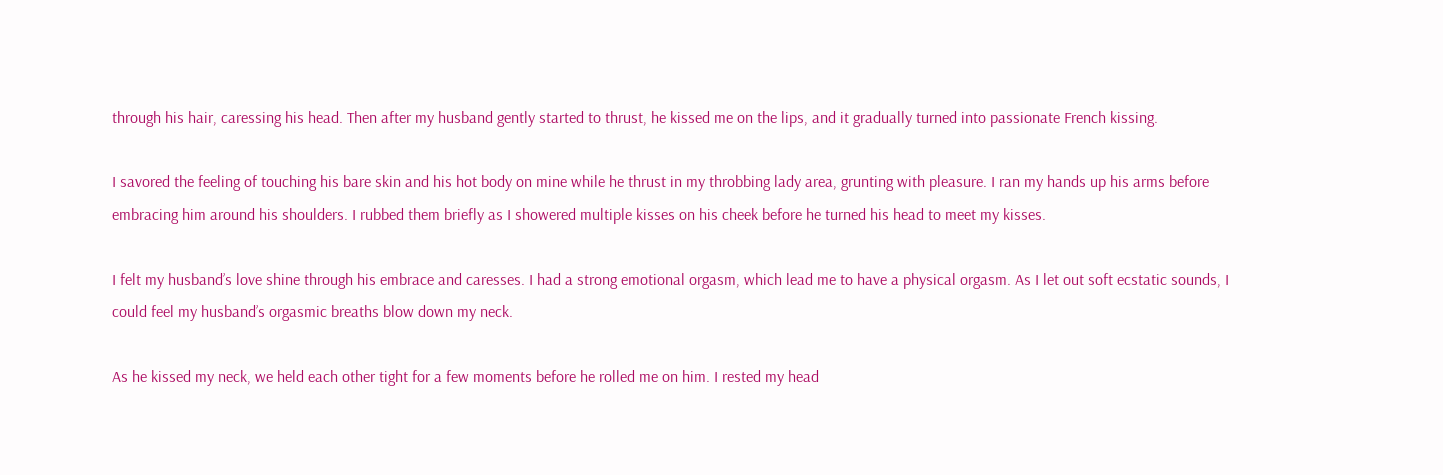through his hair, caressing his head. Then after my husband gently started to thrust, he kissed me on the lips, and it gradually turned into passionate French kissing.

I savored the feeling of touching his bare skin and his hot body on mine while he thrust in my throbbing lady area, grunting with pleasure. I ran my hands up his arms before embracing him around his shoulders. I rubbed them briefly as I showered multiple kisses on his cheek before he turned his head to meet my kisses.

I felt my husband’s love shine through his embrace and caresses. I had a strong emotional orgasm, which lead me to have a physical orgasm. As I let out soft ecstatic sounds, I could feel my husband’s orgasmic breaths blow down my neck.

As he kissed my neck, we held each other tight for a few moments before he rolled me on him. I rested my head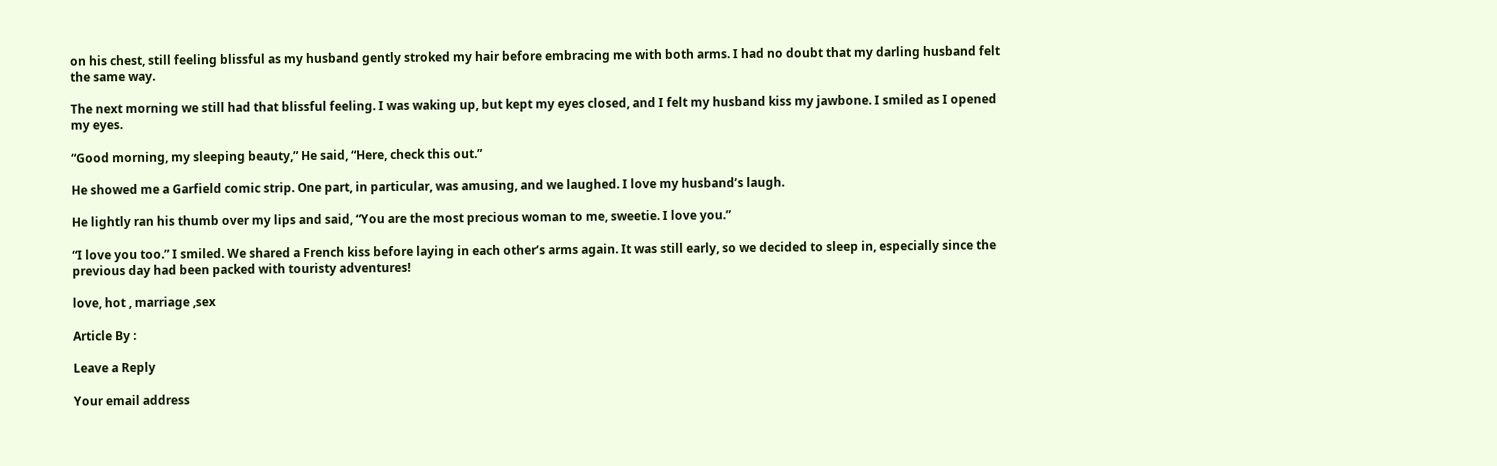on his chest, still feeling blissful as my husband gently stroked my hair before embracing me with both arms. I had no doubt that my darling husband felt the same way.

The next morning we still had that blissful feeling. I was waking up, but kept my eyes closed, and I felt my husband kiss my jawbone. I smiled as I opened my eyes.

“Good morning, my sleeping beauty,” He said, “Here, check this out.”

He showed me a Garfield comic strip. One part, in particular, was amusing, and we laughed. I love my husband’s laugh.

He lightly ran his thumb over my lips and said, “You are the most precious woman to me, sweetie. I love you.”

“I love you too.” I smiled. We shared a French kiss before laying in each other’s arms again. It was still early, so we decided to sleep in, especially since the previous day had been packed with touristy adventures!

love, hot , marriage ,sex

Article By :

Leave a Reply

Your email address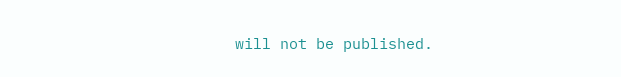will not be published.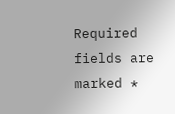Required fields are marked *